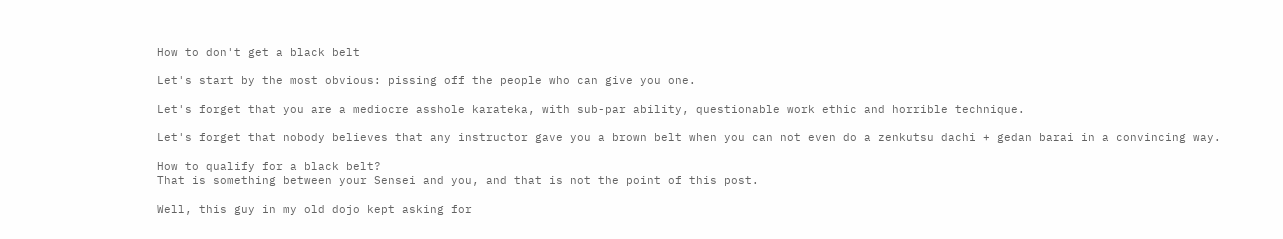How to don't get a black belt

Let's start by the most obvious: pissing off the people who can give you one.

Let's forget that you are a mediocre asshole karateka, with sub-par ability, questionable work ethic and horrible technique.

Let's forget that nobody believes that any instructor gave you a brown belt when you can not even do a zenkutsu dachi + gedan barai in a convincing way.

How to qualify for a black belt?
That is something between your Sensei and you, and that is not the point of this post.

Well, this guy in my old dojo kept asking for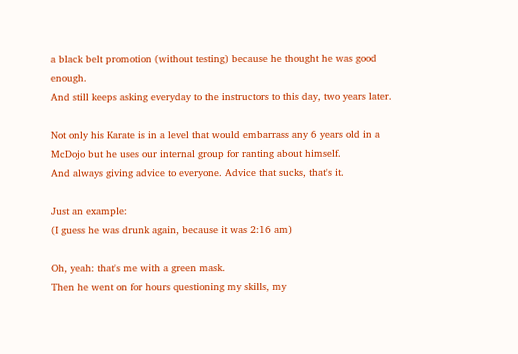a black belt promotion (without testing) because he thought he was good enough.
And still keeps asking everyday to the instructors to this day, two years later.

Not only his Karate is in a level that would embarrass any 6 years old in a McDojo but he uses our internal group for ranting about himself.
And always giving advice to everyone. Advice that sucks, that's it.

Just an example:
(I guess he was drunk again, because it was 2:16 am)

Oh, yeah: that's me with a green mask.
Then he went on for hours questioning my skills, my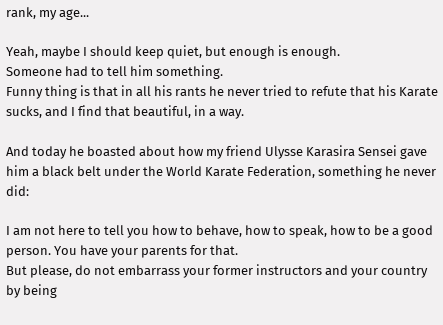rank, my age...

Yeah, maybe I should keep quiet, but enough is enough.
Someone had to tell him something.
Funny thing is that in all his rants he never tried to refute that his Karate sucks, and I find that beautiful, in a way.

And today he boasted about how my friend Ulysse Karasira Sensei gave him a black belt under the World Karate Federation, something he never did:

I am not here to tell you how to behave, how to speak, how to be a good person. You have your parents for that.
But please, do not embarrass your former instructors and your country by being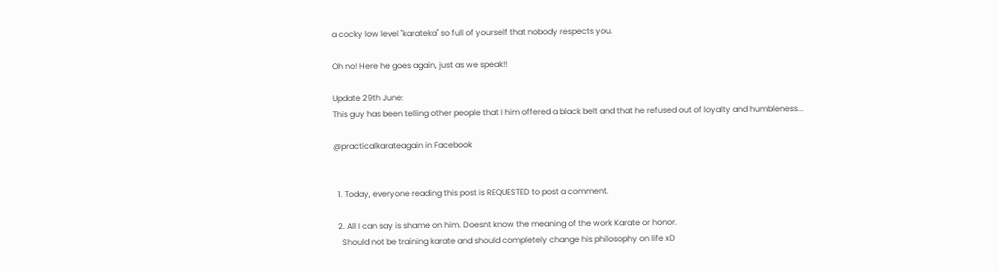a cocky low level "karateka" so full of yourself that nobody respects you.

Oh no! Here he goes again, just as we speak!!

Update 29th June:
This guy has been telling other people that I him offered a black belt and that he refused out of loyalty and humbleness...

@practicalkarateagain in Facebook


  1. Today, everyone reading this post is REQUESTED to post a comment.

  2. All I can say is shame on him. Doesnt know the meaning of the work Karate or honor.
    Should not be training karate and should completely change his philosophy on life xD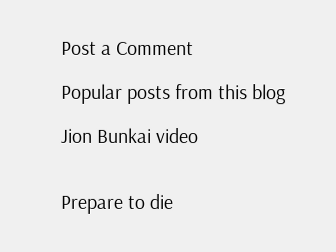Post a Comment

Popular posts from this blog

Jion Bunkai video


Prepare to die